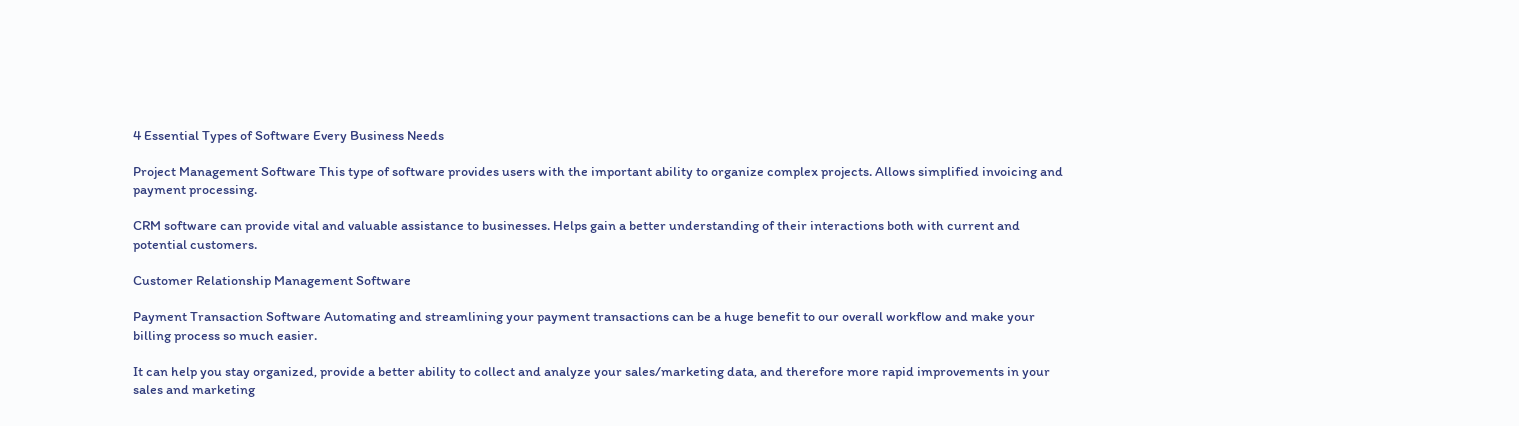4 Essential Types of Software Every Business Needs

Project Management Software This type of software provides users with the important ability to organize complex projects. Allows simplified invoicing and payment processing.

CRM software can provide vital and valuable assistance to businesses. Helps gain a better understanding of their interactions both with current and potential customers.

Customer Relationship Management Software

Payment Transaction Software Automating and streamlining your payment transactions can be a huge benefit to our overall workflow and make your billing process so much easier.

It can help you stay organized, provide a better ability to collect and analyze your sales/marketing data, and therefore more rapid improvements in your sales and marketing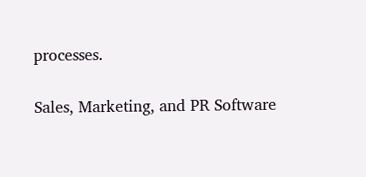processes.

Sales, Marketing, and PR Software